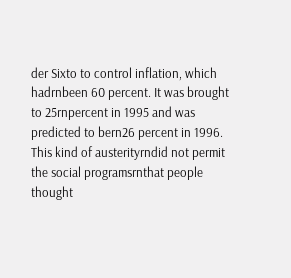der Sixto to control inflation, which hadrnbeen 60 percent. It was brought to 25rnpercent in 1995 and was predicted to bern26 percent in 1996. This kind of austerityrndid not permit the social programsrnthat people thought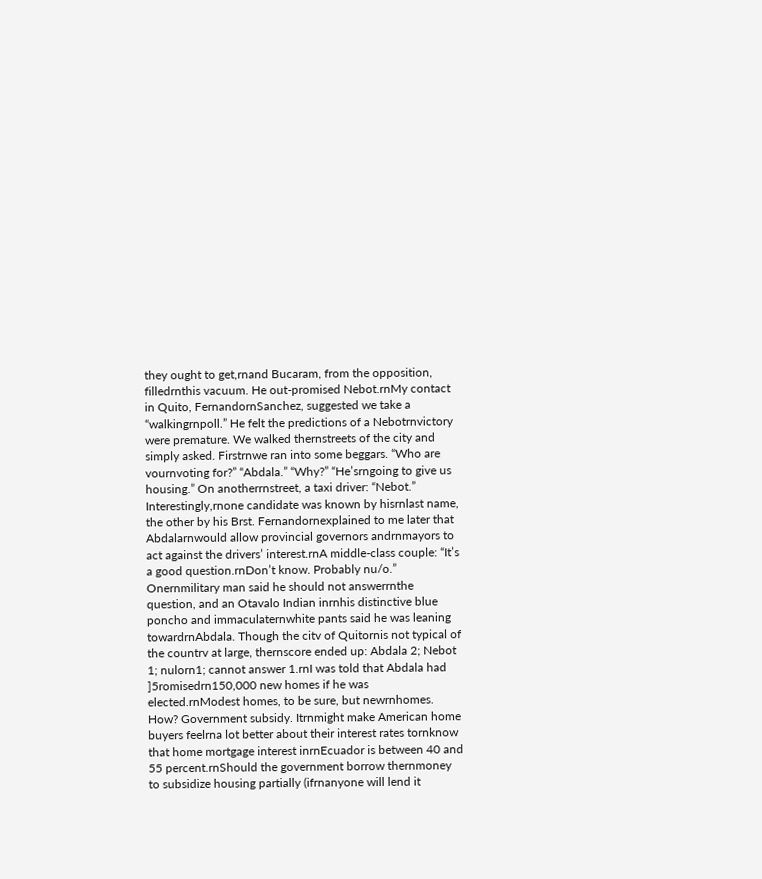they ought to get,rnand Bucaram, from the opposition, filledrnthis vacuum. He out-promised Nebot.rnMy contact in Quito, FernandornSanchez, suggested we take a “walkingrnpoll.” He felt the predictions of a Nebotrnvictory were premature. We walked thernstreets of the city and simply asked. Firstrnwe ran into some beggars. “Who are vournvoting for?” “Abdala.” “Why?” “He’srngoing to give us housing.” On anotherrnstreet, a taxi driver: “Nebot.” Interestingly,rnone candidate was known by hisrnlast name, the other by his Brst. Fernandornexplained to me later that Abdalarnwould allow provincial governors andrnmayors to act against the drivers’ interest.rnA middle-class couple: “It’s a good question.rnDon’t know. Probably nu/o.” Onernmilitary man said he should not answerrnthe question, and an Otavalo Indian inrnhis distinctive blue poncho and immaculaternwhite pants said he was leaning towardrnAbdala. Though the citv of Quitornis not typical of the countrv at large, thernscore ended up: Abdala 2; Nebot 1; nulorn1; cannot answer 1.rnI was told that Abdala had ]5romisedrn150,000 new homes if he was elected.rnModest homes, to be sure, but newrnhomes. How? Government subsidy. Itrnmight make American home buyers feelrna lot better about their interest rates tornknow that home mortgage interest inrnEcuador is between 40 and 55 percent.rnShould the government borrow thernmoney to subsidize housing partially (ifrnanyone will lend it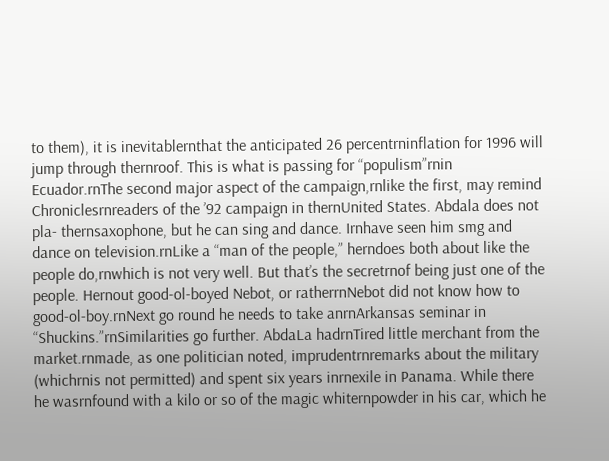to them), it is inevitablernthat the anticipated 26 percentrninflation for 1996 will jump through thernroof. This is what is passing for “populism”rnin Ecuador.rnThe second major aspect of the campaign,rnlike the first, may remind Chroniclesrnreaders of the ’92 campaign in thernUnited States. Abdala does not pla- thernsaxophone, but he can sing and dance. Irnhave seen him smg and dance on television.rnLike a “man of the people,” herndoes both about like the people do,rnwhich is not very well. But that’s the secretrnof being just one of the people. Hernout good-ol-boyed Nebot, or ratherrnNebot did not know how to good-ol-boy.rnNext go round he needs to take anrnArkansas seminar in “Shuckins.”rnSimilarities go further. AbdaLa hadrnTired little merchant from the market.rnmade, as one politician noted, imprudentrnremarks about the military (whichrnis not permitted) and spent six years inrnexile in Panama. While there he wasrnfound with a kilo or so of the magic whiternpowder in his car, which he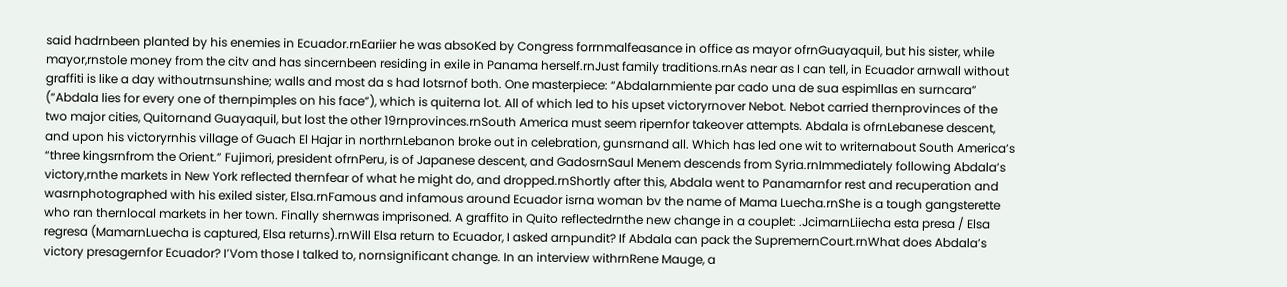said hadrnbeen planted by his enemies in Ecuador.rnEariier he was absoKed by Congress forrnmalfeasance in office as mayor ofrnGuayaquil, but his sister, while mayor,rnstole money from the citv and has sincernbeen residing in exile in Panama herself.rnJust family traditions.rnAs near as I can tell, in Ecuador arnwall without graffiti is like a day withoutrnsunshine; walls and most da s had lotsrnof both. One masterpiece: “Abdalarnmiente par cado una de sua espimllas en surncara” (“Abdala lies for every one of thernpimples on his face”), which is quiterna lot. All of which led to his upset victoryrnover Nebot. Nebot carried thernprovinces of the two major cities, Quitornand Guayaquil, but lost the other 19rnprovinces.rnSouth America must seem ripernfor takeover attempts. Abdala is ofrnLebanese descent, and upon his victoryrnhis village of Guach El Hajar in northrnLebanon broke out in celebration, gunsrnand all. Which has led one wit to writernabout South America’s “three kingsrnfrom the Orient.” Fujimori, president ofrnPeru, is of Japanese descent, and GadosrnSaul Menem descends from Syria.rnImmediately following Abdala’s victory,rnthe markets in New York reflected thernfear of what he might do, and dropped.rnShortly after this, Abdala went to Panamarnfor rest and recuperation and wasrnphotographed with his exiled sister, Elsa.rnFamous and infamous around Ecuador isrna woman bv the name of Mama Luecha.rnShe is a tough gangsterette who ran thernlocal markets in her town. Finally shernwas imprisoned. A graffito in Quito reflectedrnthe new change in a couplet: .JcimarnLiiecha esta presa / Elsa regresa (MamarnLuecha is captured, Elsa returns).rnWill Elsa return to Ecuador, I asked arnpundit? If Abdala can pack the SupremernCourt.rnWhat does Abdala’s victory presagernfor Ecuador? I’Vom those I talked to, nornsignificant change. In an interview withrnRene Mauge, a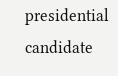presidential candidate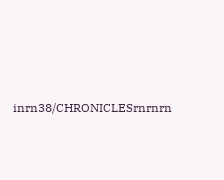inrn38/CHRONICLESrnrnrn